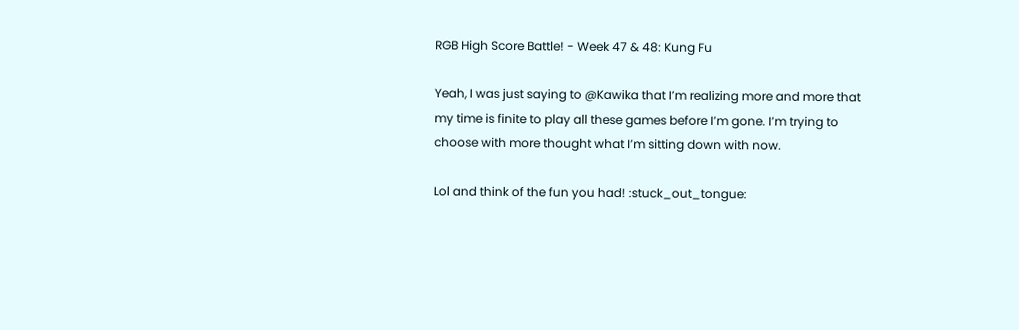RGB High Score Battle! - Week 47 & 48: Kung Fu

Yeah, I was just saying to @Kawika that I’m realizing more and more that my time is finite to play all these games before I’m gone. I’m trying to choose with more thought what I’m sitting down with now.

Lol and think of the fun you had! :stuck_out_tongue: